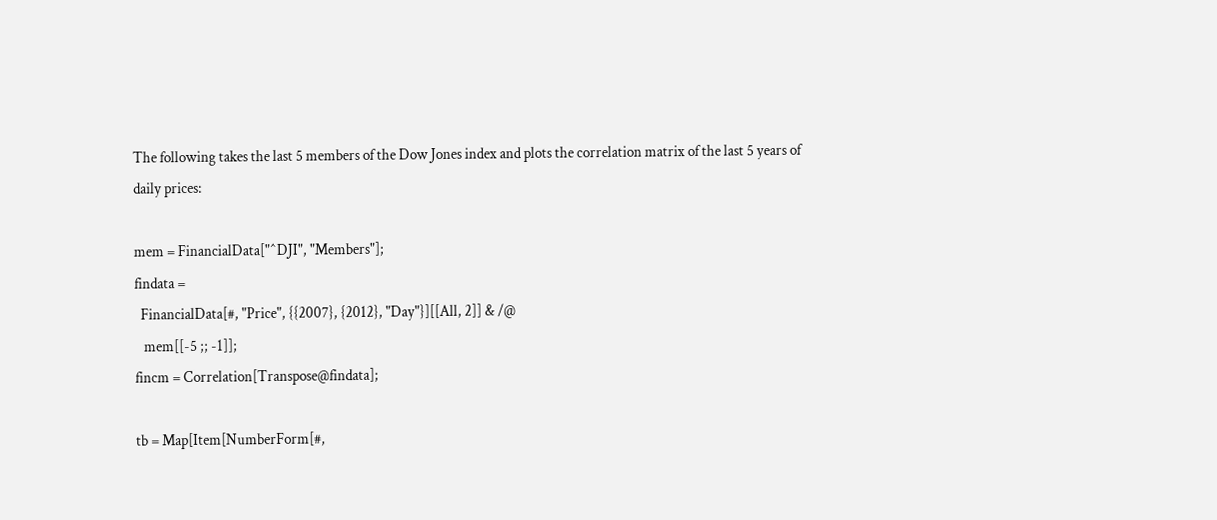The following takes the last 5 members of the Dow Jones index and plots the correlation matrix of the last 5 years of daily prices:

mem = FinancialData["^DJI", "Members"];
findata =
  FinancialData[#, "Price", {{2007}, {2012}, "Day"}][[All, 2]] & /@
   mem[[-5 ;; -1]];
fincm = Correlation[Transpose@findata];

tb = Map[Item[NumberForm[#,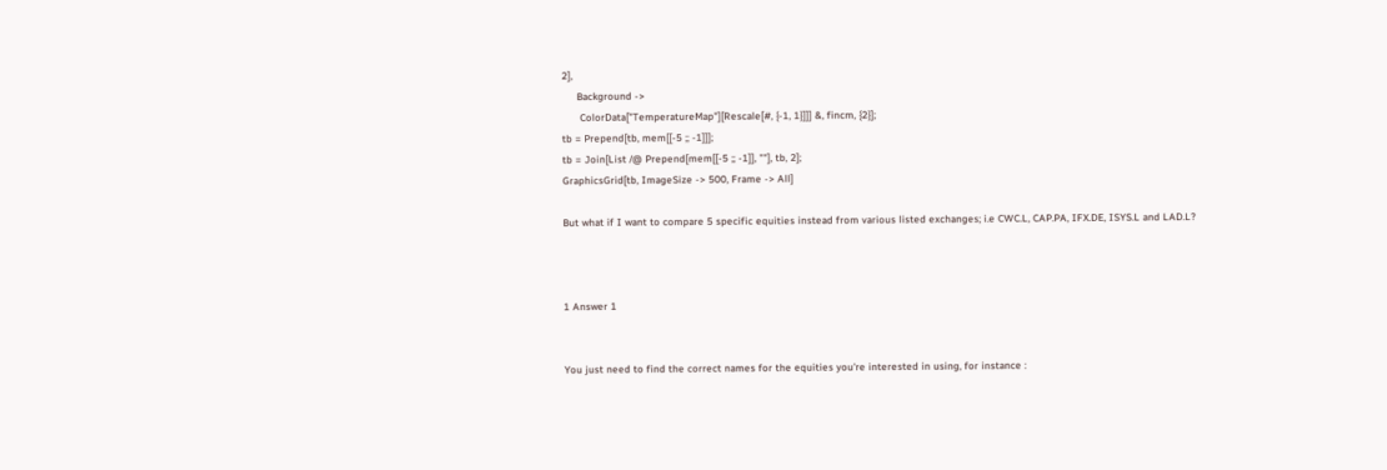2],
     Background ->
      ColorData["TemperatureMap"][Rescale[#, {-1, 1}]]] &, fincm, {2}];
tb = Prepend[tb, mem[[-5 ;; -1]]];
tb = Join[List /@ Prepend[mem[[-5 ;; -1]], ""], tb, 2];
GraphicsGrid[tb, ImageSize -> 500, Frame -> All]

But what if I want to compare 5 specific equities instead from various listed exchanges; i.e CWC.L, CAP.PA, IFX.DE, ISYS.L and LAD.L?



1 Answer 1


You just need to find the correct names for the equities you're interested in using, for instance :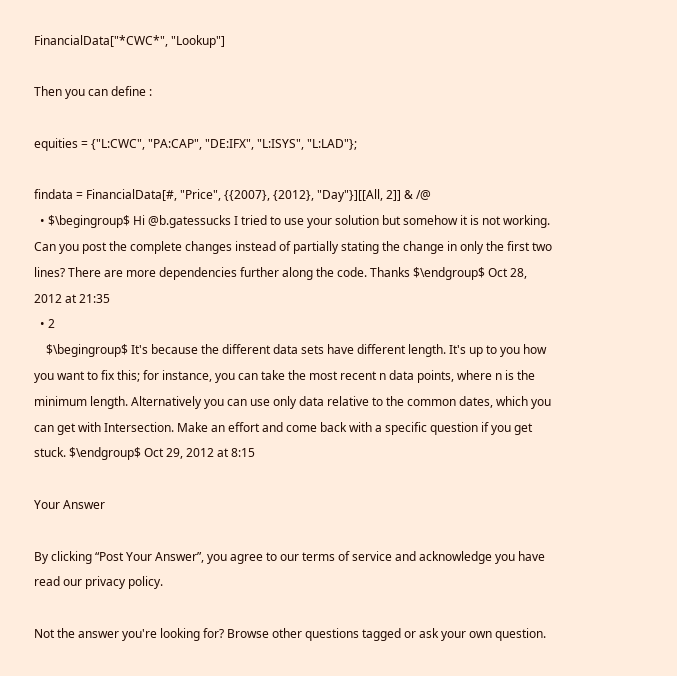FinancialData["*CWC*", "Lookup"]

Then you can define :

equities = {"L:CWC", "PA:CAP", "DE:IFX", "L:ISYS", "L:LAD"};

findata = FinancialData[#, "Price", {{2007}, {2012}, "Day"}][[All, 2]] & /@
  • $\begingroup$ Hi @b.gatessucks I tried to use your solution but somehow it is not working. Can you post the complete changes instead of partially stating the change in only the first two lines? There are more dependencies further along the code. Thanks $\endgroup$ Oct 28, 2012 at 21:35
  • 2
    $\begingroup$ It's because the different data sets have different length. It's up to you how you want to fix this; for instance, you can take the most recent n data points, where n is the minimum length. Alternatively you can use only data relative to the common dates, which you can get with Intersection. Make an effort and come back with a specific question if you get stuck. $\endgroup$ Oct 29, 2012 at 8:15

Your Answer

By clicking “Post Your Answer”, you agree to our terms of service and acknowledge you have read our privacy policy.

Not the answer you're looking for? Browse other questions tagged or ask your own question.